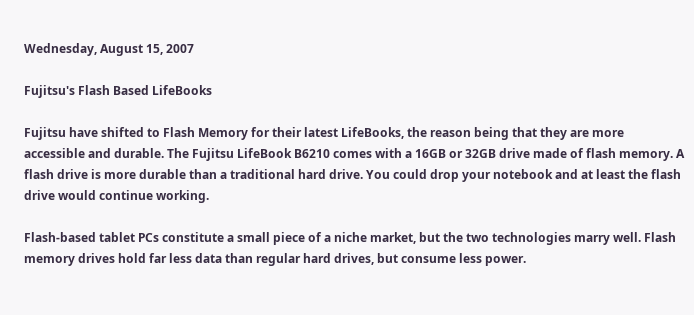Wednesday, August 15, 2007

Fujitsu's Flash Based LifeBooks

Fujitsu have shifted to Flash Memory for their latest LifeBooks, the reason being that they are more accessible and durable. The Fujitsu LifeBook B6210 comes with a 16GB or 32GB drive made of flash memory. A flash drive is more durable than a traditional hard drive. You could drop your notebook and at least the flash drive would continue working.

Flash-based tablet PCs constitute a small piece of a niche market, but the two technologies marry well. Flash memory drives hold far less data than regular hard drives, but consume less power.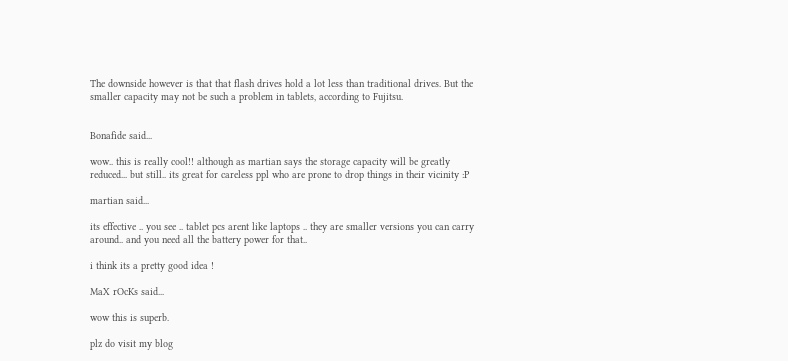The downside however is that that flash drives hold a lot less than traditional drives. But the smaller capacity may not be such a problem in tablets, according to Fujitsu.


Bonafide said...

wow.. this is really cool!! although as martian says the storage capacity will be greatly reduced... but still.. its great for careless ppl who are prone to drop things in their vicinity :P

martian said...

its effective .. you see .. tablet pcs arent like laptops .. they are smaller versions you can carry around.. and you need all the battery power for that..

i think its a pretty good idea !

MaX rOcKs said...

wow this is superb.

plz do visit my blog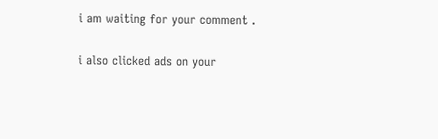i am waiting for your comment .

i also clicked ads on your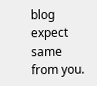blog expect same from you.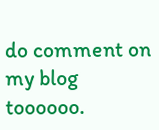do comment on my blog toooooo.